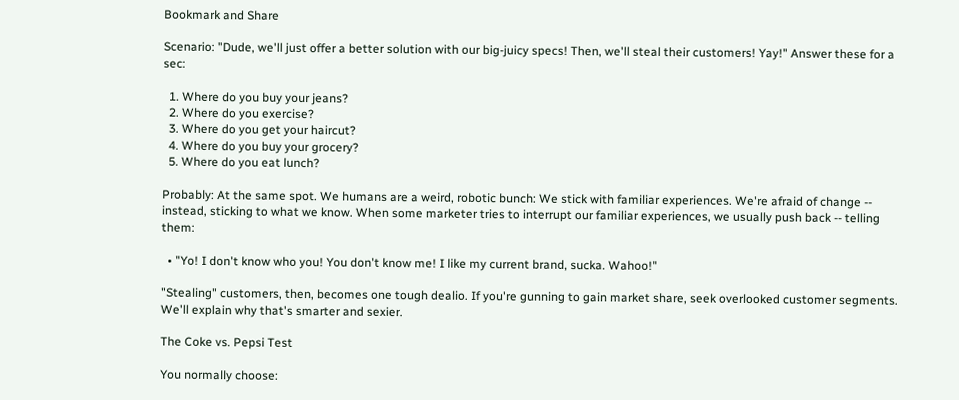Bookmark and Share

Scenario: "Dude, we'll just offer a better solution with our big-juicy specs! Then, we'll steal their customers! Yay!" Answer these for a sec:

  1. Where do you buy your jeans?
  2. Where do you exercise?
  3. Where do you get your haircut?
  4. Where do you buy your grocery?
  5. Where do you eat lunch?

Probably: At the same spot. We humans are a weird, robotic bunch: We stick with familiar experiences. We're afraid of change -- instead, sticking to what we know. When some marketer tries to interrupt our familiar experiences, we usually push back -- telling them:

  • "Yo! I don't know who you! You don't know me! I like my current brand, sucka. Wahoo!"

"Stealing" customers, then, becomes one tough dealio. If you're gunning to gain market share, seek overlooked customer segments. We'll explain why that's smarter and sexier.

The Coke vs. Pepsi Test

You normally choose: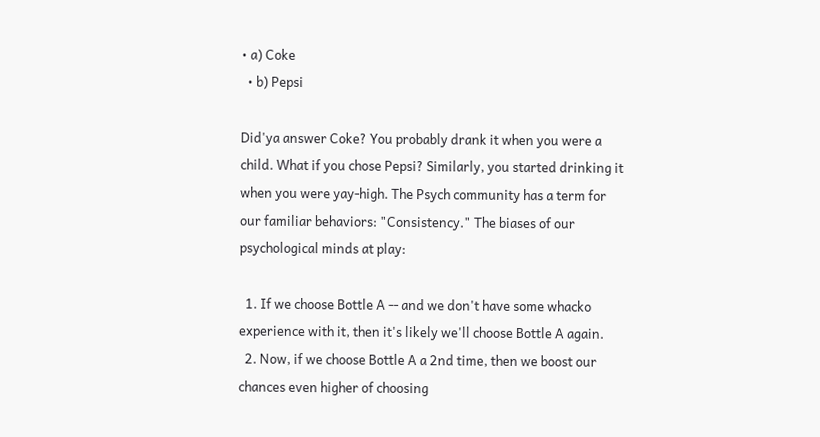• a) Coke
  • b) Pepsi

Did'ya answer Coke? You probably drank it when you were a child. What if you chose Pepsi? Similarly, you started drinking it when you were yay-high. The Psych community has a term for our familiar behaviors: "Consistency." The biases of our psychological minds at play:

  1. If we choose Bottle A -- and we don't have some whacko experience with it, then it's likely we'll choose Bottle A again.
  2. Now, if we choose Bottle A a 2nd time, then we boost our chances even higher of choosing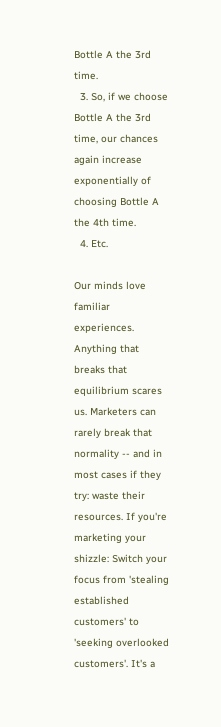Bottle A the 3rd time.
  3. So, if we choose Bottle A the 3rd time, our chances again increase exponentially of choosing Bottle A the 4th time.
  4. Etc.

Our minds love familiar experiences. Anything that breaks that equilibrium scares us. Marketers can rarely break that normality -- and in most cases if they try: waste their resources. If you're marketing your shizzle: Switch your focus from 'stealing established customers' to 'seeking overlooked customers'. It's a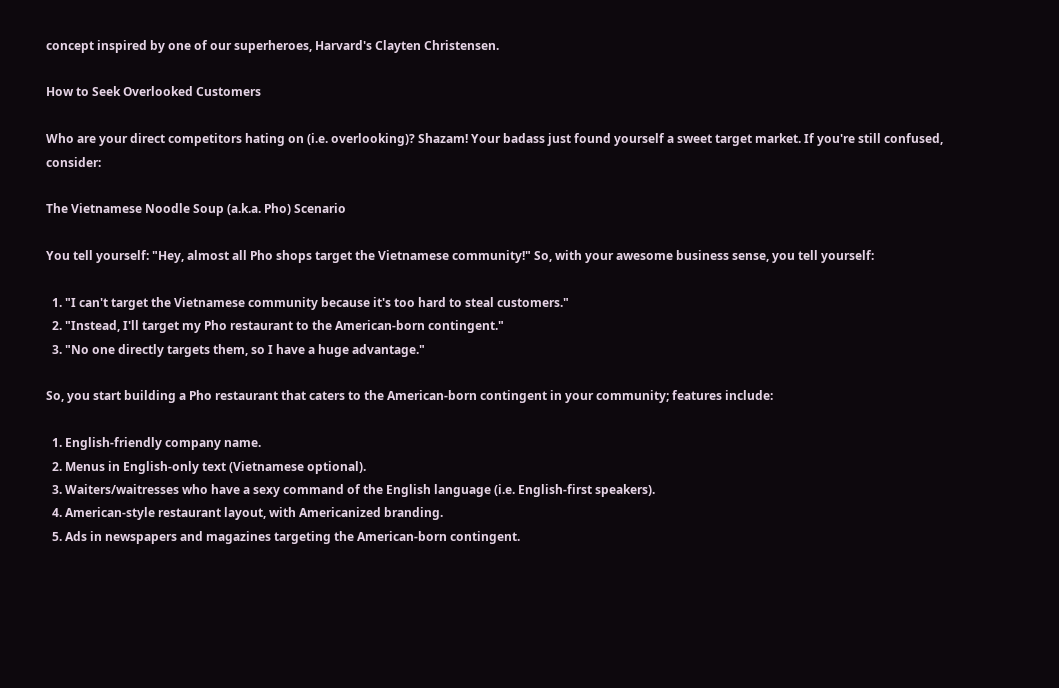concept inspired by one of our superheroes, Harvard's Clayten Christensen.

How to Seek Overlooked Customers

Who are your direct competitors hating on (i.e. overlooking)? Shazam! Your badass just found yourself a sweet target market. If you're still confused, consider:

The Vietnamese Noodle Soup (a.k.a. Pho) Scenario

You tell yourself: "Hey, almost all Pho shops target the Vietnamese community!" So, with your awesome business sense, you tell yourself:

  1. "I can't target the Vietnamese community because it's too hard to steal customers."
  2. "Instead, I'll target my Pho restaurant to the American-born contingent."
  3. "No one directly targets them, so I have a huge advantage."

So, you start building a Pho restaurant that caters to the American-born contingent in your community; features include:

  1. English-friendly company name.
  2. Menus in English-only text (Vietnamese optional).
  3. Waiters/waitresses who have a sexy command of the English language (i.e. English-first speakers).
  4. American-style restaurant layout, with Americanized branding.
  5. Ads in newspapers and magazines targeting the American-born contingent.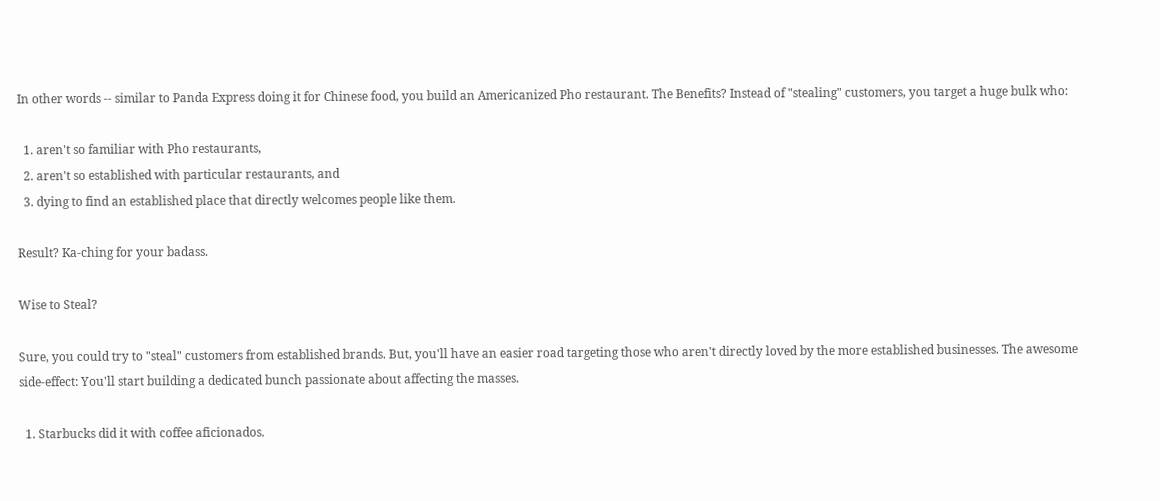In other words -- similar to Panda Express doing it for Chinese food, you build an Americanized Pho restaurant. The Benefits? Instead of "stealing" customers, you target a huge bulk who:

  1. aren't so familiar with Pho restaurants,
  2. aren't so established with particular restaurants, and
  3. dying to find an established place that directly welcomes people like them.

Result? Ka-ching for your badass.

Wise to Steal?

Sure, you could try to "steal" customers from established brands. But, you'll have an easier road targeting those who aren't directly loved by the more established businesses. The awesome side-effect: You'll start building a dedicated bunch passionate about affecting the masses.

  1. Starbucks did it with coffee aficionados.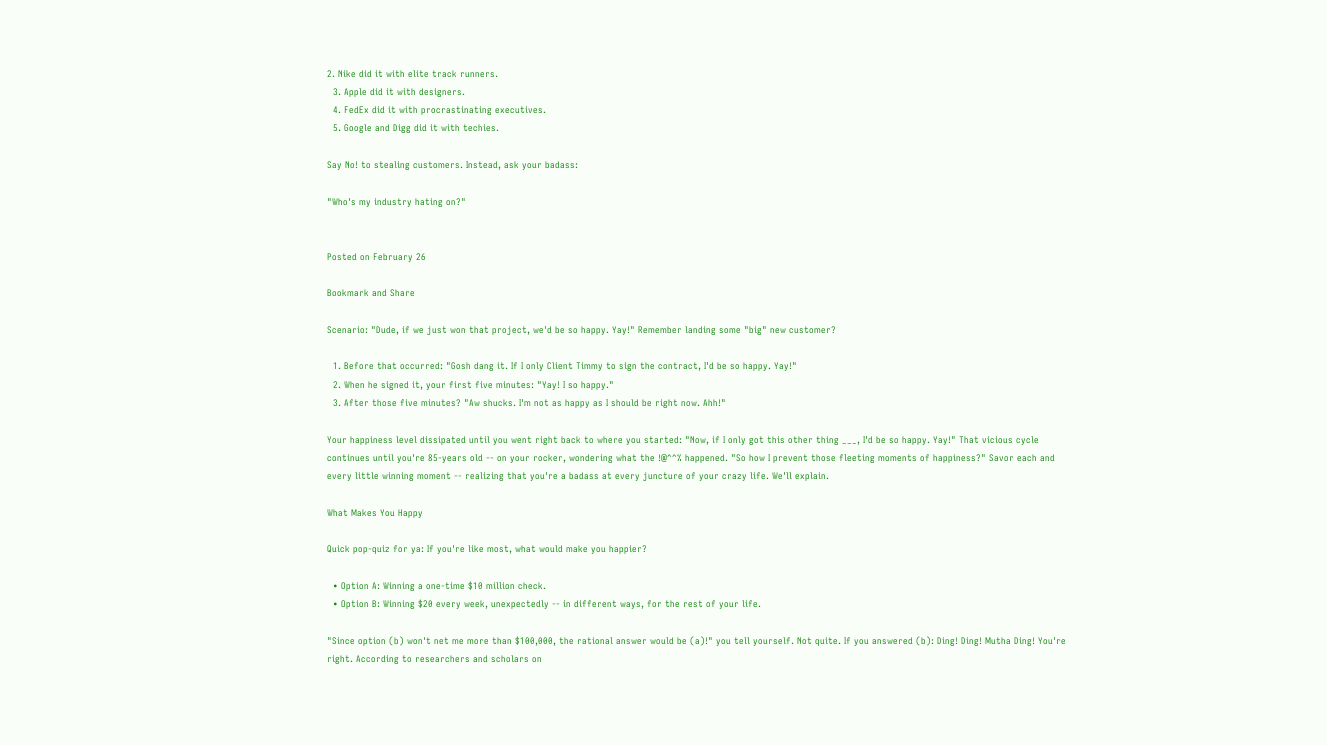2. Nike did it with elite track runners.
  3. Apple did it with designers.
  4. FedEx did it with procrastinating executives.
  5. Google and Digg did it with techies.

Say No! to stealing customers. Instead, ask your badass:

"Who's my industry hating on?"


Posted on February 26

Bookmark and Share

Scenario: "Dude, if we just won that project, we'd be so happy. Yay!" Remember landing some "big" new customer?

  1. Before that occurred: "Gosh dang it. If I only Client Timmy to sign the contract, I'd be so happy. Yay!"
  2. When he signed it, your first five minutes: "Yay! I so happy."
  3. After those five minutes? "Aw shucks. I'm not as happy as I should be right now. Ahh!"

Your happiness level dissipated until you went right back to where you started: "Now, if I only got this other thing ___, I'd be so happy. Yay!" That vicious cycle continues until you're 85-years old -- on your rocker, wondering what the !@^^% happened. "So how I prevent those fleeting moments of happiness?" Savor each and every little winning moment -- realizing that you're a badass at every juncture of your crazy life. We'll explain.

What Makes You Happy

Quick pop-quiz for ya: If you're like most, what would make you happier?

  • Option A: Winning a one-time $10 million check.
  • Option B: Winning $20 every week, unexpectedly -- in different ways, for the rest of your life.

"Since option (b) won't net me more than $100,000, the rational answer would be (a)!" you tell yourself. Not quite. If you answered (b): Ding! Ding! Mutha Ding! You're right. According to researchers and scholars on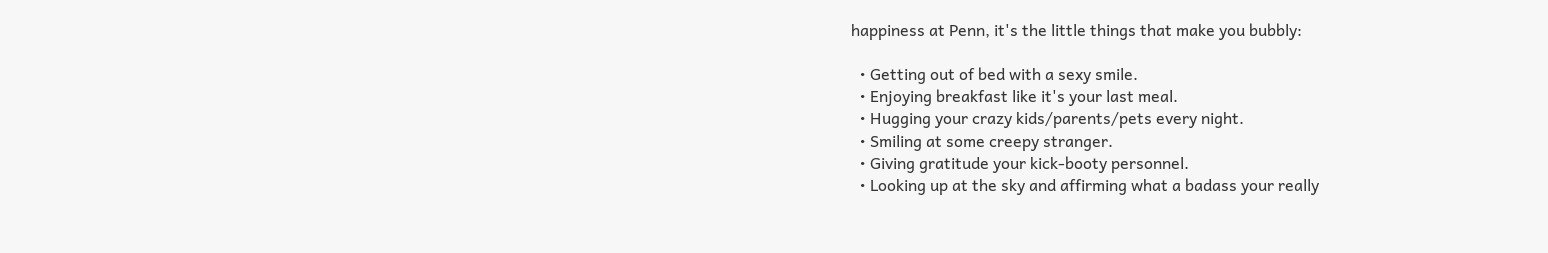happiness at Penn, it's the little things that make you bubbly:

  • Getting out of bed with a sexy smile.
  • Enjoying breakfast like it's your last meal.
  • Hugging your crazy kids/parents/pets every night.
  • Smiling at some creepy stranger.
  • Giving gratitude your kick-booty personnel.
  • Looking up at the sky and affirming what a badass your really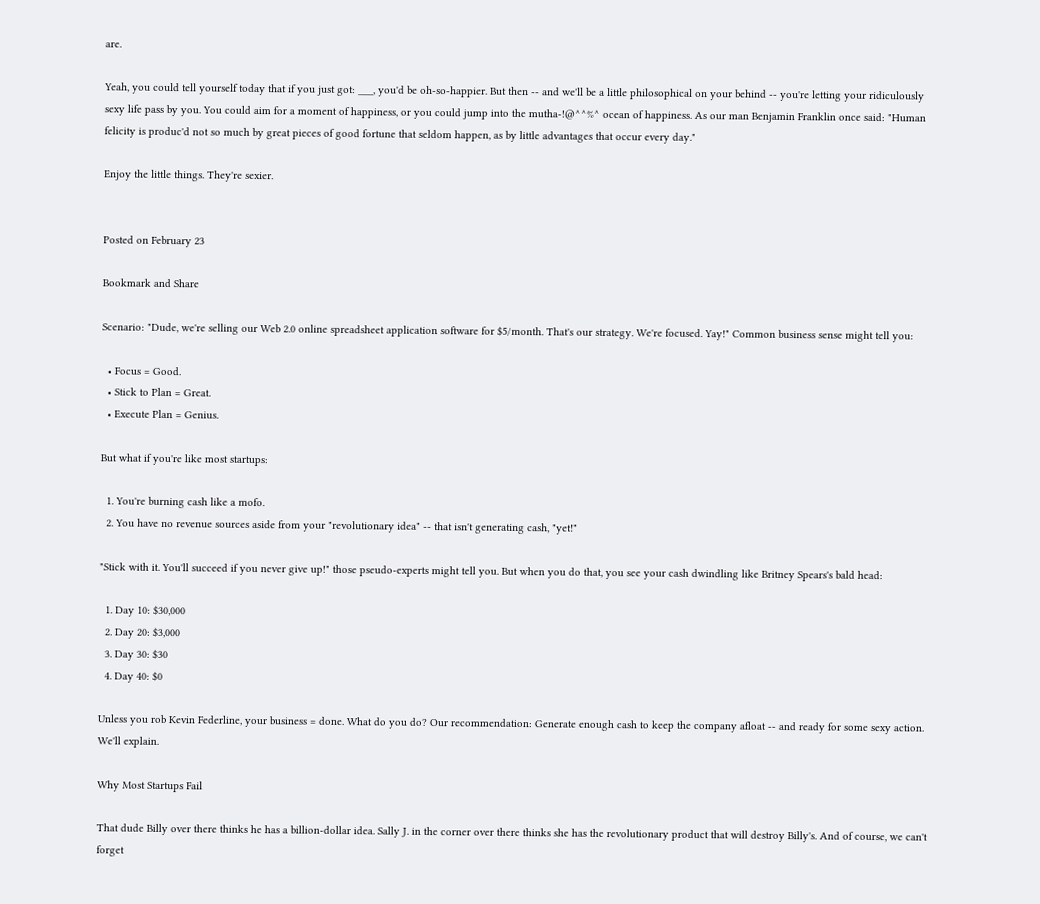are.

Yeah, you could tell yourself today that if you just got: ___, you'd be oh-so-happier. But then -- and we'll be a little philosophical on your behind -- you're letting your ridiculously sexy life pass by you. You could aim for a moment of happiness, or you could jump into the mutha-!@^^%^ ocean of happiness. As our man Benjamin Franklin once said: "Human felicity is produc'd not so much by great pieces of good fortune that seldom happen, as by little advantages that occur every day."

Enjoy the little things. They're sexier.


Posted on February 23

Bookmark and Share

Scenario: "Dude, we're selling our Web 2.0 online spreadsheet application software for $5/month. That's our strategy. We're focused. Yay!" Common business sense might tell you:

  • Focus = Good.
  • Stick to Plan = Great.
  • Execute Plan = Genius.

But what if you're like most startups:

  1. You're burning cash like a mofo.
  2. You have no revenue sources aside from your "revolutionary idea" -- that isn't generating cash, "yet!"

"Stick with it. You'll succeed if you never give up!" those pseudo-experts might tell you. But when you do that, you see your cash dwindling like Britney Spears's bald head:

  1. Day 10: $30,000
  2. Day 20: $3,000
  3. Day 30: $30
  4. Day 40: $0

Unless you rob Kevin Federline, your business = done. What do you do? Our recommendation: Generate enough cash to keep the company afloat -- and ready for some sexy action. We'll explain.

Why Most Startups Fail

That dude Billy over there thinks he has a billion-dollar idea. Sally J. in the corner over there thinks she has the revolutionary product that will destroy Billy's. And of course, we can't forget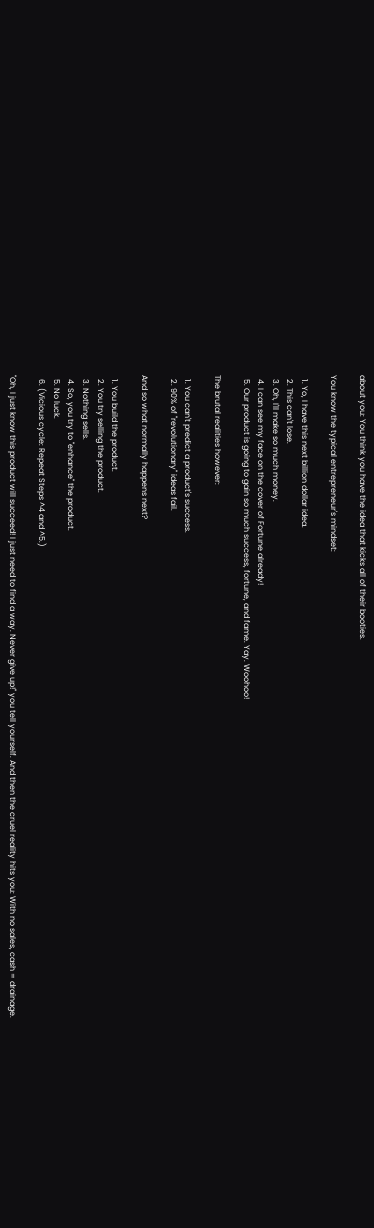about you: You think you have the idea that kicks all of their booties.

You know the typical entrepreneur's mindset:

  1. Yo, I have this next billion dollar idea.
  2. This can't lose.
  3. Oh, I'll make so much money.
  4. I can see my face on the cover of Fortune already!
  5. Our product is going to gain so much success, fortune, and fame. Yay. Woohoo!

The brutal realities however:

  1. You can't predict a product's success.
  2. 90% of "revolutionary" ideas fail.

And so what normally happens next?

  1. You build the product.
  2. You try selling the product.
  3. Nothing sells.
  4. So, you try to "enhance" the product.
  5. No luck.
  6. (Vicious cycle: Repeat Steps ^4 and ^5.)

"Oh, I just know this product will succeed! I just need to find a way. Never give up!" you tell yourself. And then the cruel reality hits you: With no sales, cash = drainage.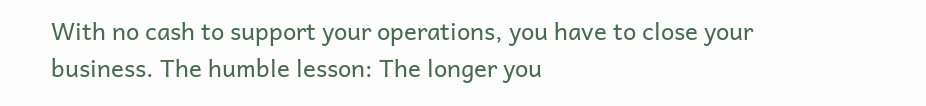With no cash to support your operations, you have to close your business. The humble lesson: The longer you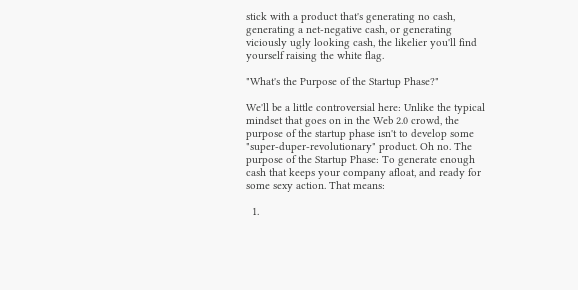stick with a product that's generating no cash, generating a net-negative cash, or generating viciously ugly looking cash, the likelier you'll find yourself raising the white flag.

"What's the Purpose of the Startup Phase?"

We'll be a little controversial here: Unlike the typical mindset that goes on in the Web 2.0 crowd, the purpose of the startup phase isn't to develop some "super-duper-revolutionary" product. Oh no. The purpose of the Startup Phase: To generate enough cash that keeps your company afloat, and ready for some sexy action. That means:

  1.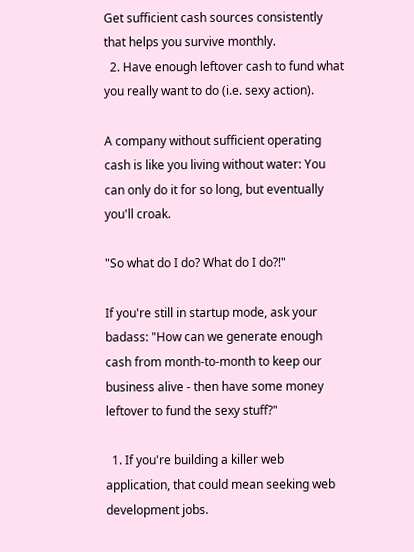Get sufficient cash sources consistently that helps you survive monthly.
  2. Have enough leftover cash to fund what you really want to do (i.e. sexy action).

A company without sufficient operating cash is like you living without water: You can only do it for so long, but eventually you'll croak.

"So what do I do? What do I do?!"

If you're still in startup mode, ask your badass: "How can we generate enough cash from month-to-month to keep our business alive - then have some money leftover to fund the sexy stuff?"

  1. If you're building a killer web application, that could mean seeking web development jobs.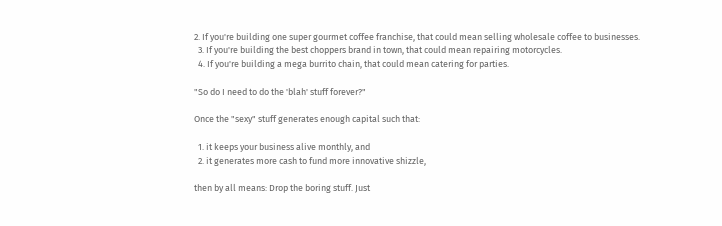2. If you're building one super gourmet coffee franchise, that could mean selling wholesale coffee to businesses.
  3. If you're building the best choppers brand in town, that could mean repairing motorcycles.
  4. If you're building a mega burrito chain, that could mean catering for parties.

"So do I need to do the 'blah' stuff forever?"

Once the "sexy" stuff generates enough capital such that:

  1. it keeps your business alive monthly, and
  2. it generates more cash to fund more innovative shizzle,

then by all means: Drop the boring stuff. Just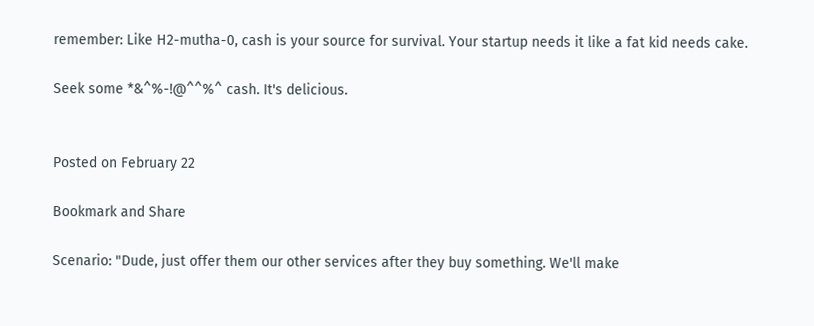remember: Like H2-mutha-0, cash is your source for survival. Your startup needs it like a fat kid needs cake.

Seek some *&^%-!@^^%^ cash. It's delicious.


Posted on February 22

Bookmark and Share

Scenario: "Dude, just offer them our other services after they buy something. We'll make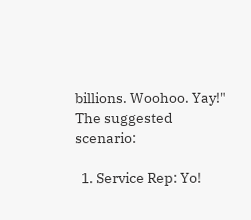billions. Woohoo. Yay!" The suggested scenario:

  1. Service Rep: Yo!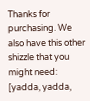Thanks for purchasing. We also have this other shizzle that you might need: [yadda, yadda,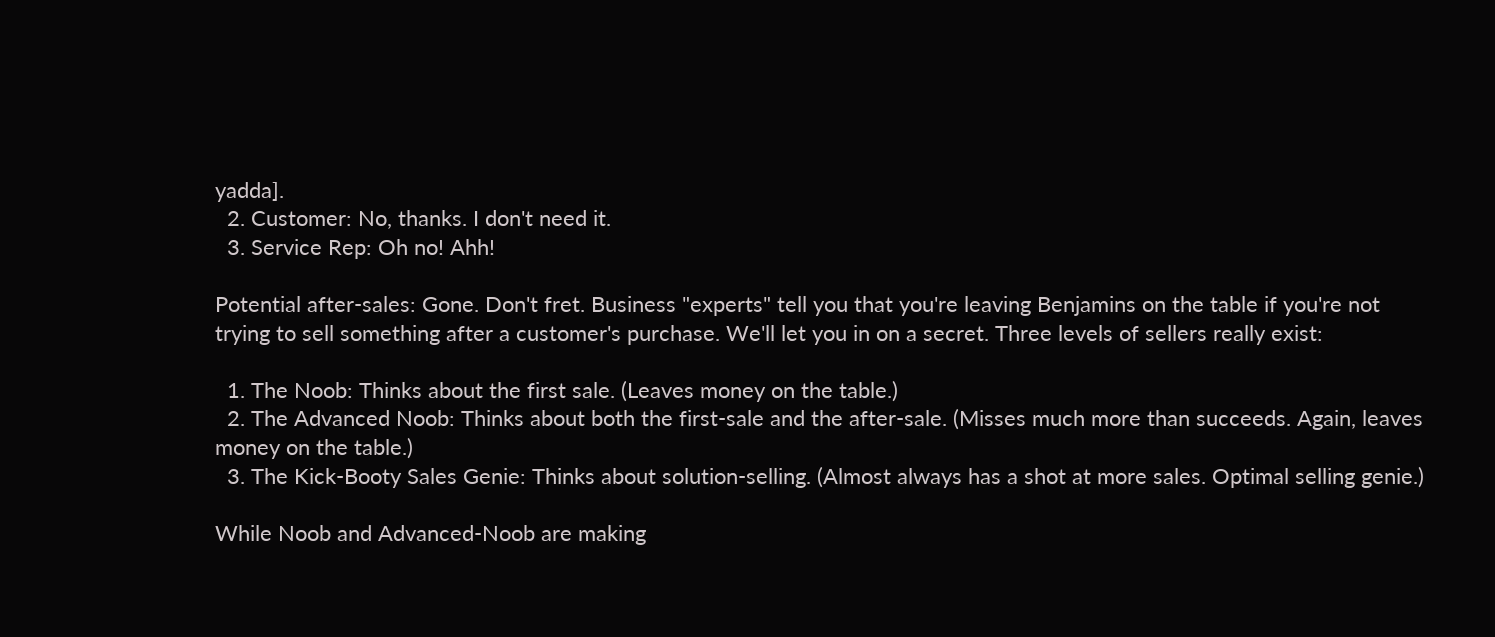yadda].
  2. Customer: No, thanks. I don't need it.
  3. Service Rep: Oh no! Ahh!

Potential after-sales: Gone. Don't fret. Business "experts" tell you that you're leaving Benjamins on the table if you're not trying to sell something after a customer's purchase. We'll let you in on a secret. Three levels of sellers really exist:

  1. The Noob: Thinks about the first sale. (Leaves money on the table.)
  2. The Advanced Noob: Thinks about both the first-sale and the after-sale. (Misses much more than succeeds. Again, leaves money on the table.)
  3. The Kick-Booty Sales Genie: Thinks about solution-selling. (Almost always has a shot at more sales. Optimal selling genie.)

While Noob and Advanced-Noob are making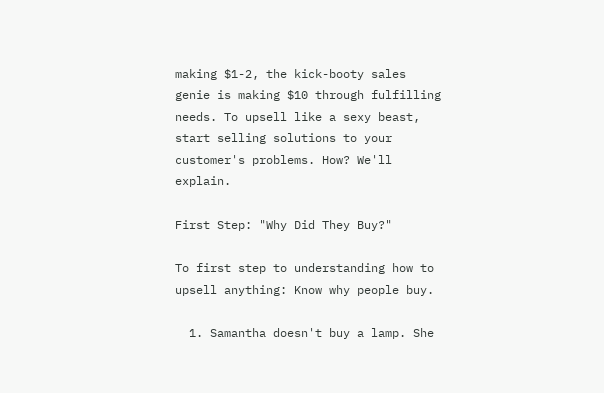making $1-2, the kick-booty sales genie is making $10 through fulfilling needs. To upsell like a sexy beast, start selling solutions to your customer's problems. How? We'll explain.

First Step: "Why Did They Buy?"

To first step to understanding how to upsell anything: Know why people buy.

  1. Samantha doesn't buy a lamp. She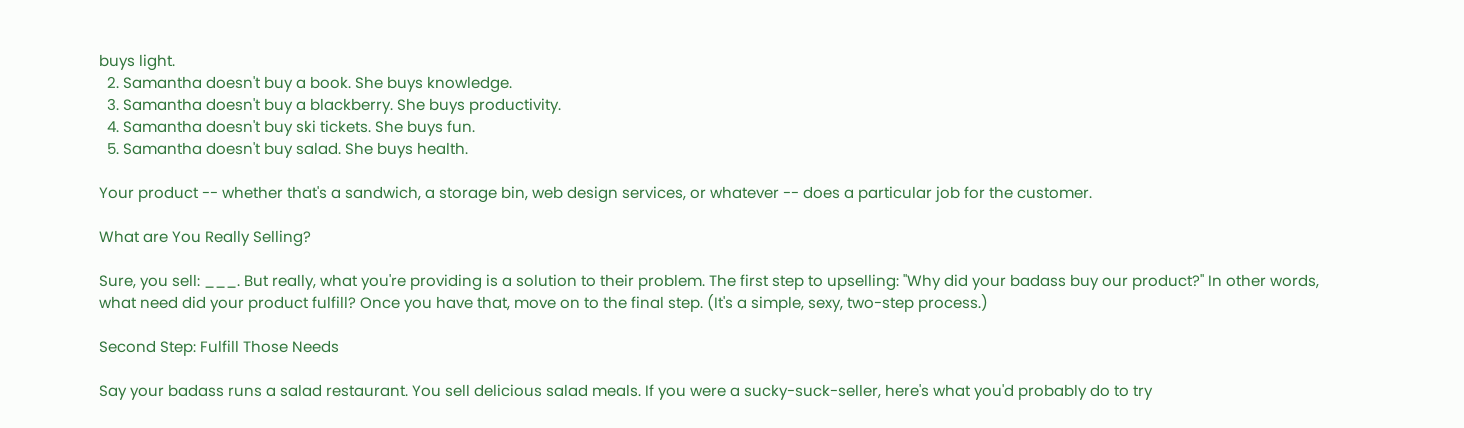buys light.
  2. Samantha doesn't buy a book. She buys knowledge.
  3. Samantha doesn't buy a blackberry. She buys productivity.
  4. Samantha doesn't buy ski tickets. She buys fun.
  5. Samantha doesn't buy salad. She buys health.

Your product -- whether that's a sandwich, a storage bin, web design services, or whatever -- does a particular job for the customer.

What are You Really Selling?

Sure, you sell: ___. But really, what you're providing is a solution to their problem. The first step to upselling: "Why did your badass buy our product?" In other words, what need did your product fulfill? Once you have that, move on to the final step. (It's a simple, sexy, two-step process.)

Second Step: Fulfill Those Needs

Say your badass runs a salad restaurant. You sell delicious salad meals. If you were a sucky-suck-seller, here's what you'd probably do to try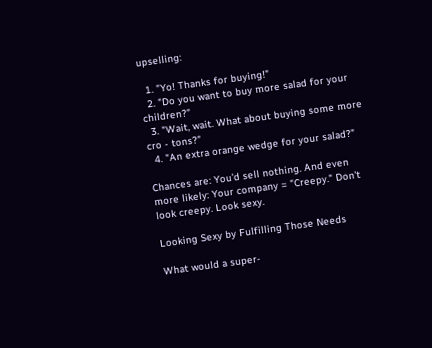upselling:

  1. "Yo! Thanks for buying!"
  2. "Do you want to buy more salad for your children?"
  3. "Wait, wait. What about buying some more cro - tons?"
  4. "An extra orange wedge for your salad?"

Chances are: You'd sell nothing. And even more likely: Your company = "Creepy." Don't look creepy. Look sexy.

Looking Sexy by Fulfilling Those Needs

What would a super-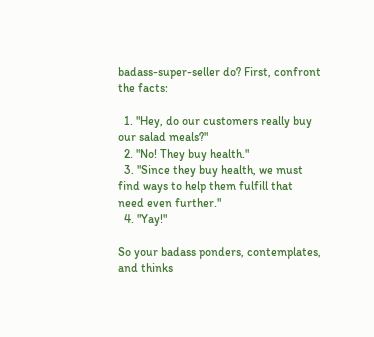badass-super-seller do? First, confront the facts:

  1. "Hey, do our customers really buy our salad meals?"
  2. "No! They buy health."
  3. "Since they buy health, we must find ways to help them fulfill that need even further."
  4. "Yay!"

So your badass ponders, contemplates, and thinks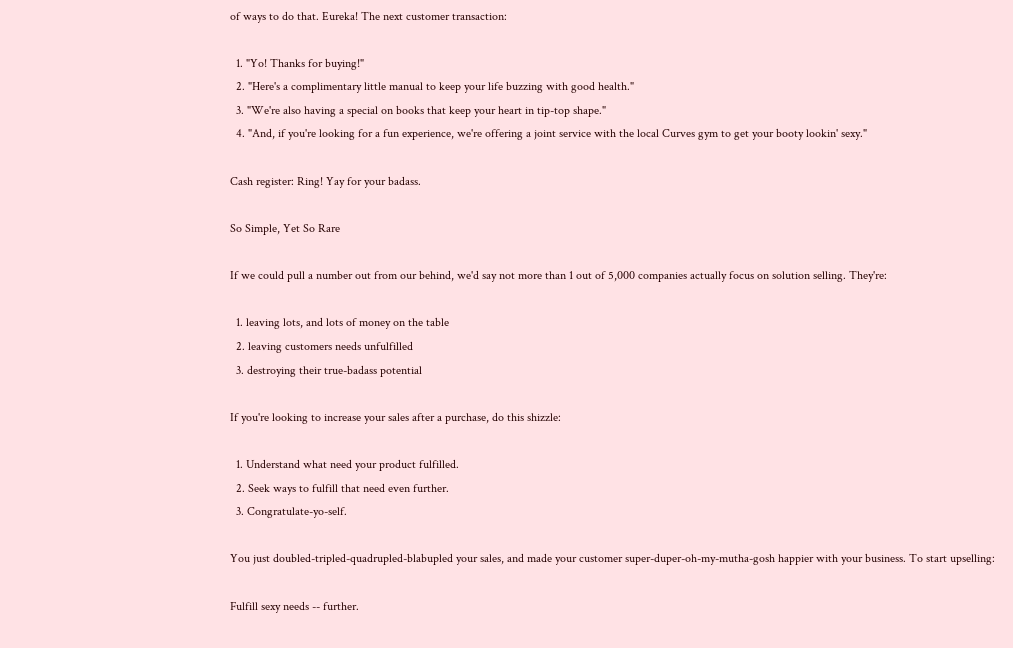of ways to do that. Eureka! The next customer transaction:

  1. "Yo! Thanks for buying!"
  2. "Here's a complimentary little manual to keep your life buzzing with good health."
  3. "We're also having a special on books that keep your heart in tip-top shape."
  4. "And, if you're looking for a fun experience, we're offering a joint service with the local Curves gym to get your booty lookin' sexy."

Cash register: Ring! Yay for your badass.

So Simple, Yet So Rare

If we could pull a number out from our behind, we'd say not more than 1 out of 5,000 companies actually focus on solution selling. They're:

  1. leaving lots, and lots of money on the table
  2. leaving customers needs unfulfilled
  3. destroying their true-badass potential

If you're looking to increase your sales after a purchase, do this shizzle:

  1. Understand what need your product fulfilled.
  2. Seek ways to fulfill that need even further.
  3. Congratulate-yo-self.

You just doubled-tripled-quadrupled-blabupled your sales, and made your customer super-duper-oh-my-mutha-gosh happier with your business. To start upselling:

Fulfill sexy needs -- further.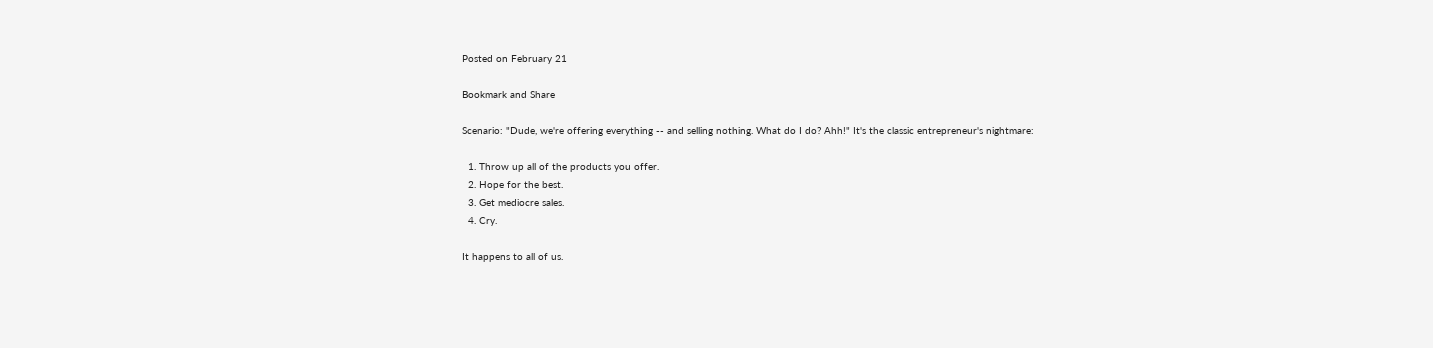Posted on February 21

Bookmark and Share

Scenario: "Dude, we're offering everything -- and selling nothing. What do I do? Ahh!" It's the classic entrepreneur's nightmare:

  1. Throw up all of the products you offer.
  2. Hope for the best.
  3. Get mediocre sales.
  4. Cry.

It happens to all of us.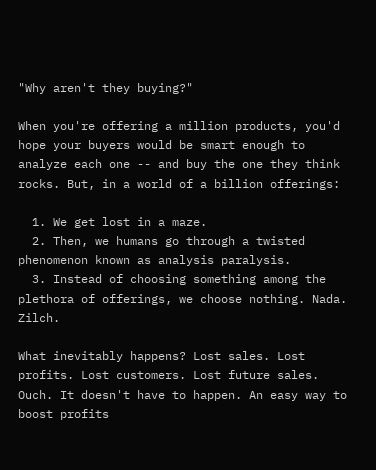"Why aren't they buying?"

When you're offering a million products, you'd hope your buyers would be smart enough to analyze each one -- and buy the one they think rocks. But, in a world of a billion offerings:

  1. We get lost in a maze.
  2. Then, we humans go through a twisted phenomenon known as analysis paralysis.
  3. Instead of choosing something among the plethora of offerings, we choose nothing. Nada. Zilch.

What inevitably happens? Lost sales. Lost profits. Lost customers. Lost future sales. Ouch. It doesn't have to happen. An easy way to boost profits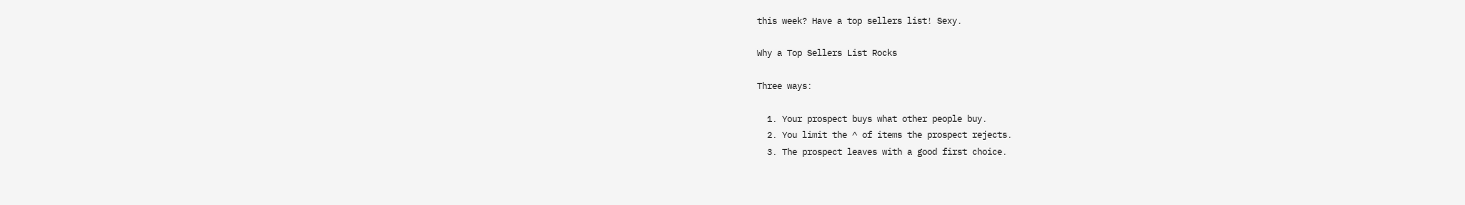this week? Have a top sellers list! Sexy.

Why a Top Sellers List Rocks

Three ways:

  1. Your prospect buys what other people buy.
  2. You limit the ^ of items the prospect rejects.
  3. The prospect leaves with a good first choice.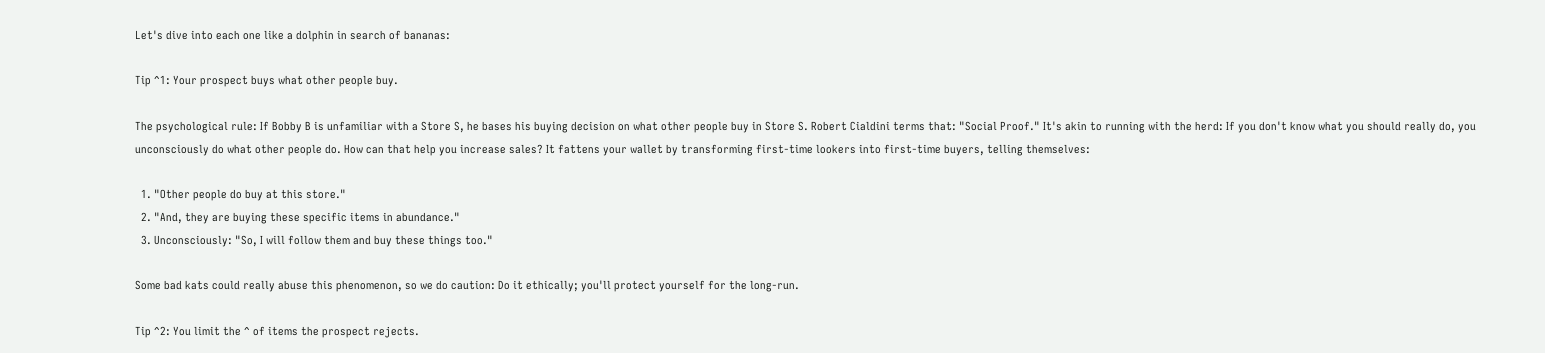Let's dive into each one like a dolphin in search of bananas:

Tip ^1: Your prospect buys what other people buy.

The psychological rule: If Bobby B is unfamiliar with a Store S, he bases his buying decision on what other people buy in Store S. Robert Cialdini terms that: "Social Proof." It's akin to running with the herd: If you don't know what you should really do, you unconsciously do what other people do. How can that help you increase sales? It fattens your wallet by transforming first-time lookers into first-time buyers, telling themselves:

  1. "Other people do buy at this store."
  2. "And, they are buying these specific items in abundance."
  3. Unconsciously: "So, I will follow them and buy these things too."

Some bad kats could really abuse this phenomenon, so we do caution: Do it ethically; you'll protect yourself for the long-run.

Tip ^2: You limit the ^ of items the prospect rejects.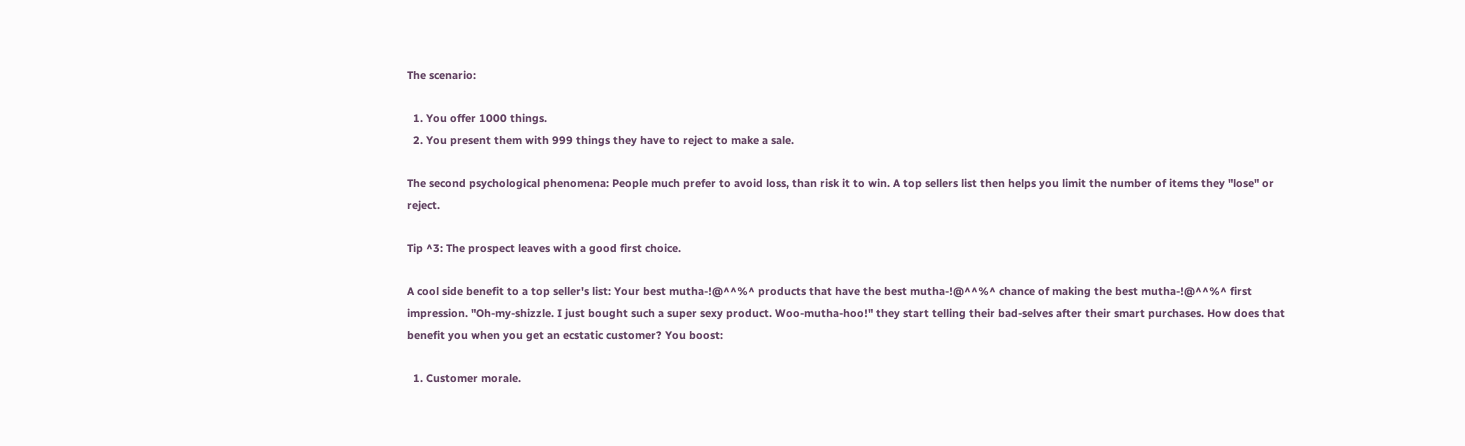The scenario:

  1. You offer 1000 things.
  2. You present them with 999 things they have to reject to make a sale.

The second psychological phenomena: People much prefer to avoid loss, than risk it to win. A top sellers list then helps you limit the number of items they "lose" or reject.

Tip ^3: The prospect leaves with a good first choice.

A cool side benefit to a top seller's list: Your best mutha-!@^^%^ products that have the best mutha-!@^^%^ chance of making the best mutha-!@^^%^ first impression. "Oh-my-shizzle. I just bought such a super sexy product. Woo-mutha-hoo!" they start telling their bad-selves after their smart purchases. How does that benefit you when you get an ecstatic customer? You boost:

  1. Customer morale.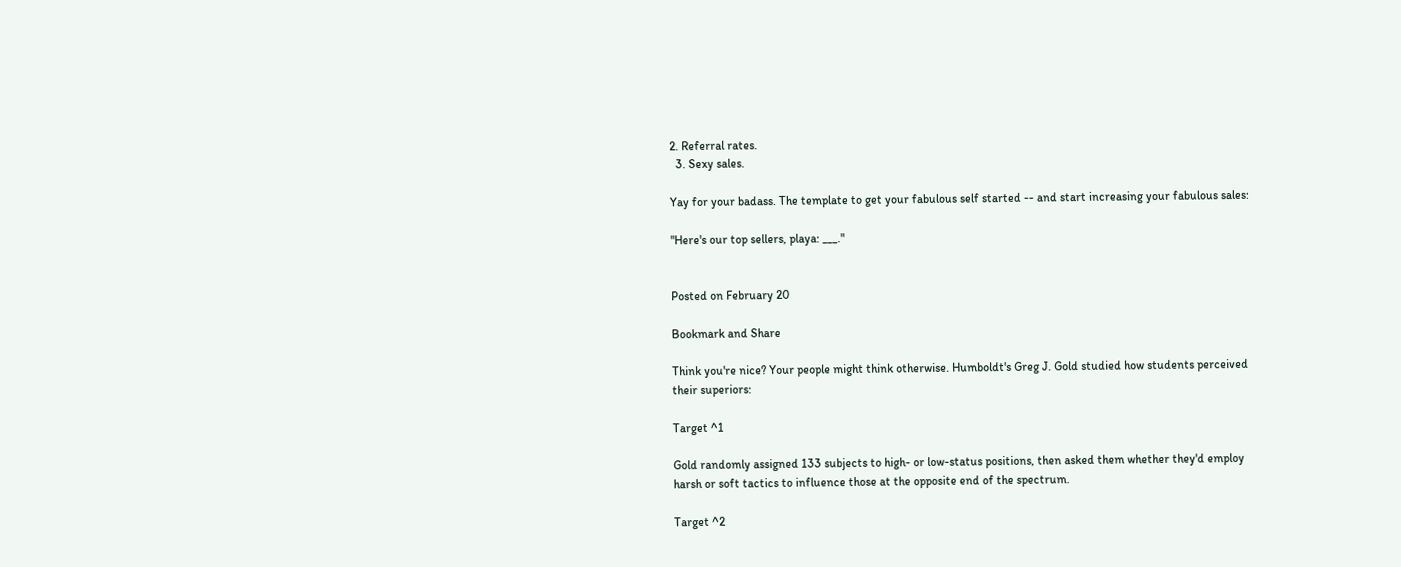2. Referral rates.
  3. Sexy sales.

Yay for your badass. The template to get your fabulous self started -- and start increasing your fabulous sales:

"Here's our top sellers, playa: ___."


Posted on February 20

Bookmark and Share

Think you're nice? Your people might think otherwise. Humboldt's Greg J. Gold studied how students perceived their superiors:

Target ^1

Gold randomly assigned 133 subjects to high- or low-status positions, then asked them whether they'd employ harsh or soft tactics to influence those at the opposite end of the spectrum.

Target ^2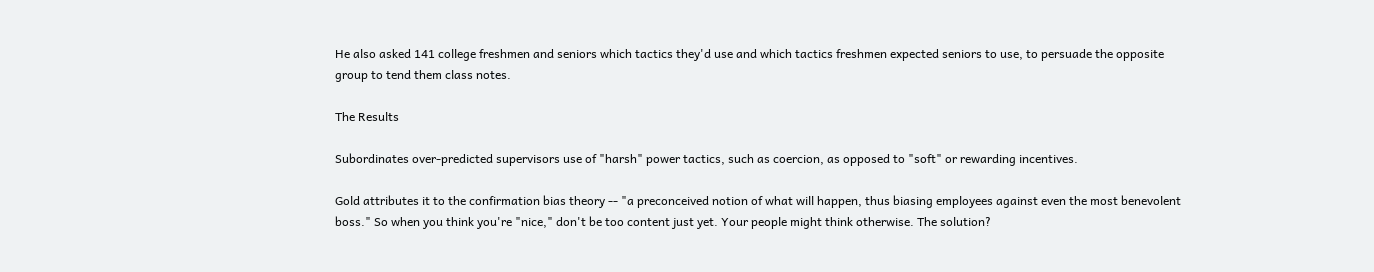He also asked 141 college freshmen and seniors which tactics they'd use and which tactics freshmen expected seniors to use, to persuade the opposite group to tend them class notes.

The Results

Subordinates over-predicted supervisors use of "harsh" power tactics, such as coercion, as opposed to "soft" or rewarding incentives.

Gold attributes it to the confirmation bias theory -- "a preconceived notion of what will happen, thus biasing employees against even the most benevolent boss." So when you think you're "nice," don't be too content just yet. Your people might think otherwise. The solution?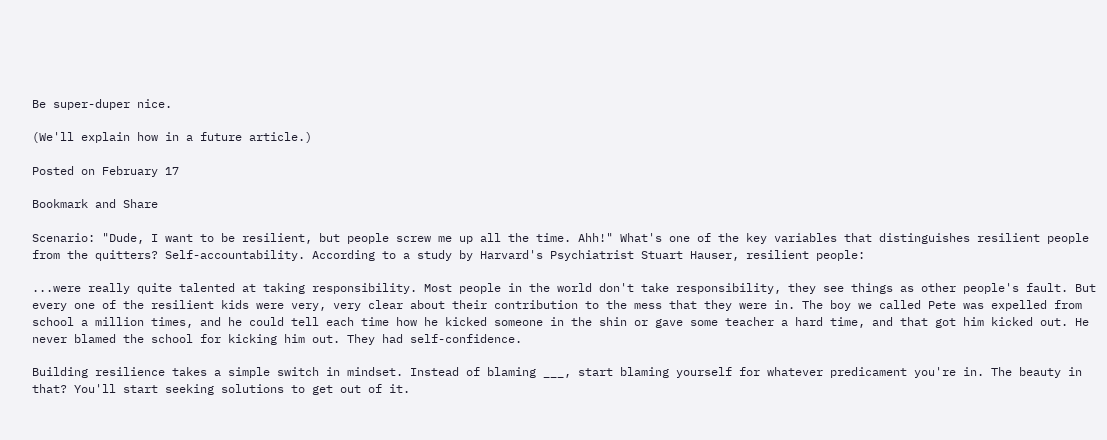Be super-duper nice.

(We'll explain how in a future article.)

Posted on February 17

Bookmark and Share

Scenario: "Dude, I want to be resilient, but people screw me up all the time. Ahh!" What's one of the key variables that distinguishes resilient people from the quitters? Self-accountability. According to a study by Harvard's Psychiatrist Stuart Hauser, resilient people:

...were really quite talented at taking responsibility. Most people in the world don't take responsibility, they see things as other people's fault. But every one of the resilient kids were very, very clear about their contribution to the mess that they were in. The boy we called Pete was expelled from school a million times, and he could tell each time how he kicked someone in the shin or gave some teacher a hard time, and that got him kicked out. He never blamed the school for kicking him out. They had self-confidence.

Building resilience takes a simple switch in mindset. Instead of blaming ___, start blaming yourself for whatever predicament you're in. The beauty in that? You'll start seeking solutions to get out of it.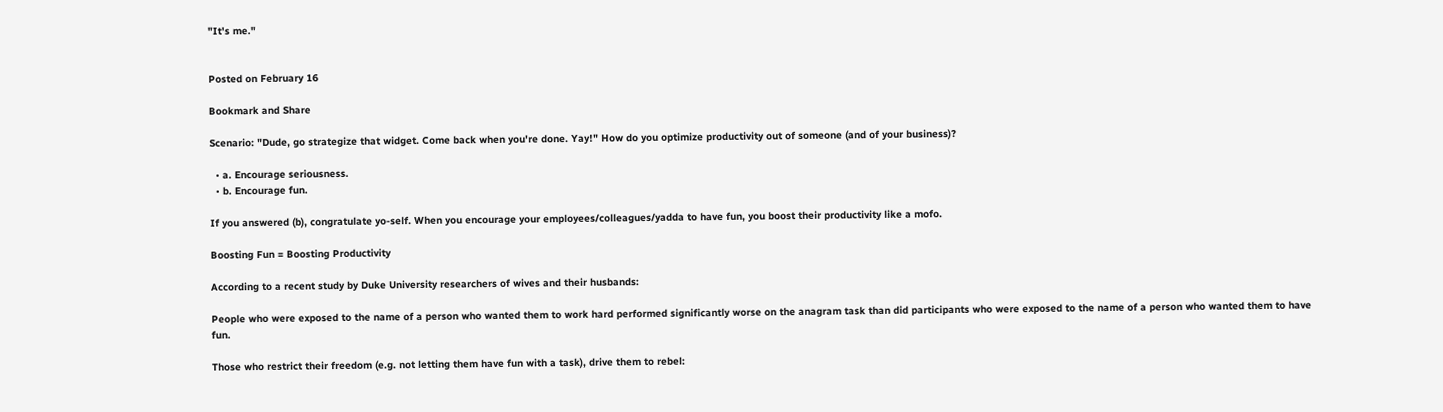"It's me."


Posted on February 16

Bookmark and Share

Scenario: "Dude, go strategize that widget. Come back when you're done. Yay!" How do you optimize productivity out of someone (and of your business)?

  • a. Encourage seriousness.
  • b. Encourage fun.

If you answered (b), congratulate yo-self. When you encourage your employees/colleagues/yadda to have fun, you boost their productivity like a mofo.

Boosting Fun = Boosting Productivity

According to a recent study by Duke University researchers of wives and their husbands:

People who were exposed to the name of a person who wanted them to work hard performed significantly worse on the anagram task than did participants who were exposed to the name of a person who wanted them to have fun.

Those who restrict their freedom (e.g. not letting them have fun with a task), drive them to rebel: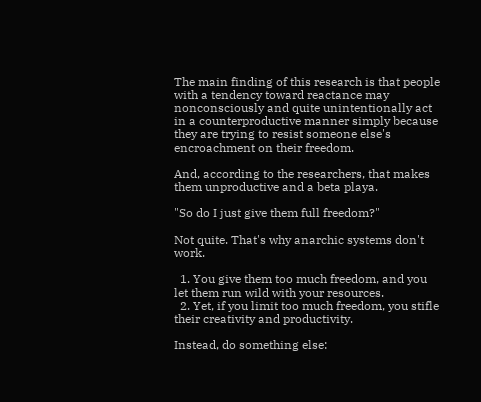The main finding of this research is that people with a tendency toward reactance may nonconsciously and quite unintentionally act in a counterproductive manner simply because they are trying to resist someone else's encroachment on their freedom.

And, according to the researchers, that makes them unproductive and a beta playa.

"So do I just give them full freedom?"

Not quite. That's why anarchic systems don't work.

  1. You give them too much freedom, and you let them run wild with your resources.
  2. Yet, if you limit too much freedom, you stifle their creativity and productivity.

Instead, do something else: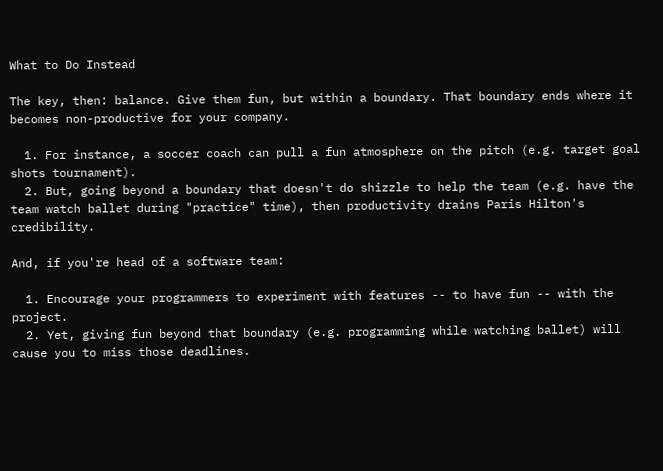What to Do Instead

The key, then: balance. Give them fun, but within a boundary. That boundary ends where it becomes non-productive for your company.

  1. For instance, a soccer coach can pull a fun atmosphere on the pitch (e.g. target goal shots tournament).
  2. But, going beyond a boundary that doesn't do shizzle to help the team (e.g. have the team watch ballet during "practice" time), then productivity drains Paris Hilton's credibility.

And, if you're head of a software team:

  1. Encourage your programmers to experiment with features -- to have fun -- with the project.
  2. Yet, giving fun beyond that boundary (e.g. programming while watching ballet) will cause you to miss those deadlines.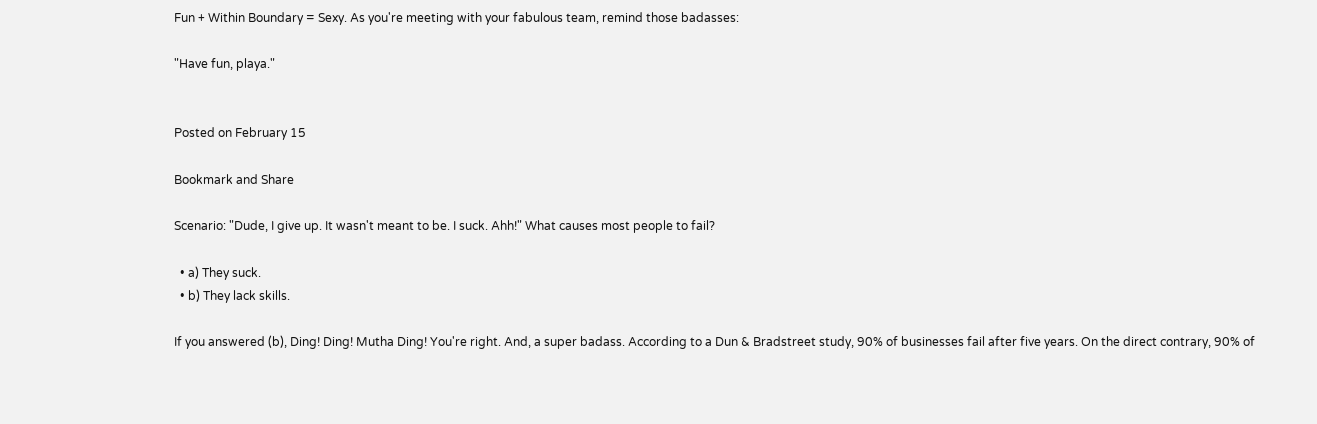Fun + Within Boundary = Sexy. As you're meeting with your fabulous team, remind those badasses:

"Have fun, playa."


Posted on February 15

Bookmark and Share

Scenario: "Dude, I give up. It wasn't meant to be. I suck. Ahh!" What causes most people to fail?

  • a) They suck.
  • b) They lack skills.

If you answered (b), Ding! Ding! Mutha Ding! You're right. And, a super badass. According to a Dun & Bradstreet study, 90% of businesses fail after five years. On the direct contrary, 90% of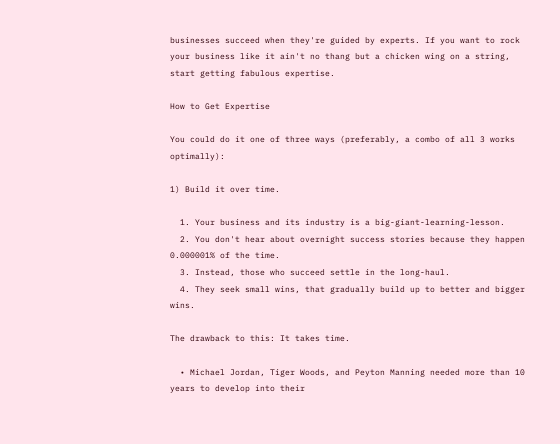businesses succeed when they're guided by experts. If you want to rock your business like it ain't no thang but a chicken wing on a string, start getting fabulous expertise.

How to Get Expertise

You could do it one of three ways (preferably, a combo of all 3 works optimally):

1) Build it over time.

  1. Your business and its industry is a big-giant-learning-lesson.
  2. You don't hear about overnight success stories because they happen 0.000001% of the time.
  3. Instead, those who succeed settle in the long-haul.
  4. They seek small wins, that gradually build up to better and bigger wins.

The drawback to this: It takes time.

  • Michael Jordan, Tiger Woods, and Peyton Manning needed more than 10 years to develop into their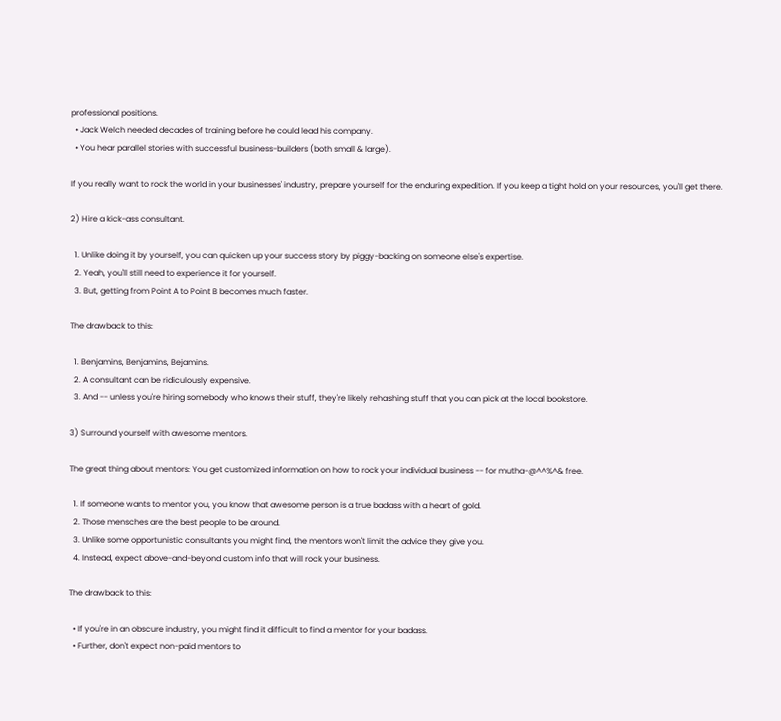professional positions.
  • Jack Welch needed decades of training before he could lead his company.
  • You hear parallel stories with successful business-builders (both small & large).

If you really want to rock the world in your businesses' industry, prepare yourself for the enduring expedition. If you keep a tight hold on your resources, you'll get there.

2) Hire a kick-ass consultant.

  1. Unlike doing it by yourself, you can quicken up your success story by piggy-backing on someone else's expertise.
  2. Yeah, you'll still need to experience it for yourself.
  3. But, getting from Point A to Point B becomes much faster.

The drawback to this:

  1. Benjamins, Benjamins, Bejamins.
  2. A consultant can be ridiculously expensive.
  3. And -- unless you're hiring somebody who knows their stuff, they're likely rehashing stuff that you can pick at the local bookstore.

3) Surround yourself with awesome mentors.

The great thing about mentors: You get customized information on how to rock your individual business -- for mutha-@^^%^& free.

  1. If someone wants to mentor you, you know that awesome person is a true badass with a heart of gold.
  2. Those mensches are the best people to be around.
  3. Unlike some opportunistic consultants you might find, the mentors won't limit the advice they give you.
  4. Instead, expect above-and-beyond custom info that will rock your business.

The drawback to this:

  • If you're in an obscure industry, you might find it difficult to find a mentor for your badass.
  • Further, don't expect non-paid mentors to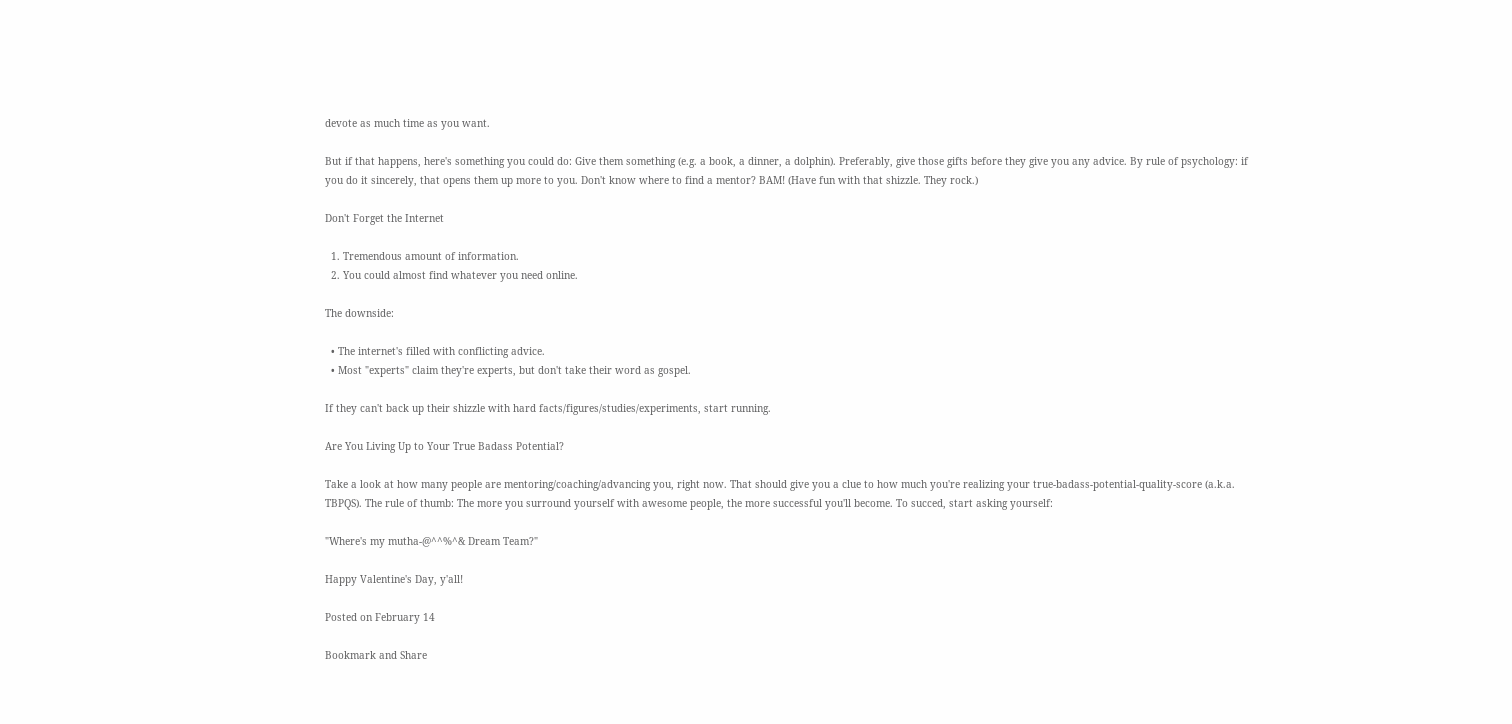devote as much time as you want.

But if that happens, here's something you could do: Give them something (e.g. a book, a dinner, a dolphin). Preferably, give those gifts before they give you any advice. By rule of psychology: if you do it sincerely, that opens them up more to you. Don't know where to find a mentor? BAM! (Have fun with that shizzle. They rock.)

Don't Forget the Internet

  1. Tremendous amount of information.
  2. You could almost find whatever you need online.

The downside:

  • The internet's filled with conflicting advice.
  • Most "experts" claim they're experts, but don't take their word as gospel.

If they can't back up their shizzle with hard facts/figures/studies/experiments, start running.

Are You Living Up to Your True Badass Potential?

Take a look at how many people are mentoring/coaching/advancing you, right now. That should give you a clue to how much you're realizing your true-badass-potential-quality-score (a.k.a. TBPQS). The rule of thumb: The more you surround yourself with awesome people, the more successful you'll become. To succed, start asking yourself:

"Where's my mutha-@^^%^& Dream Team?"

Happy Valentine's Day, y'all!

Posted on February 14

Bookmark and Share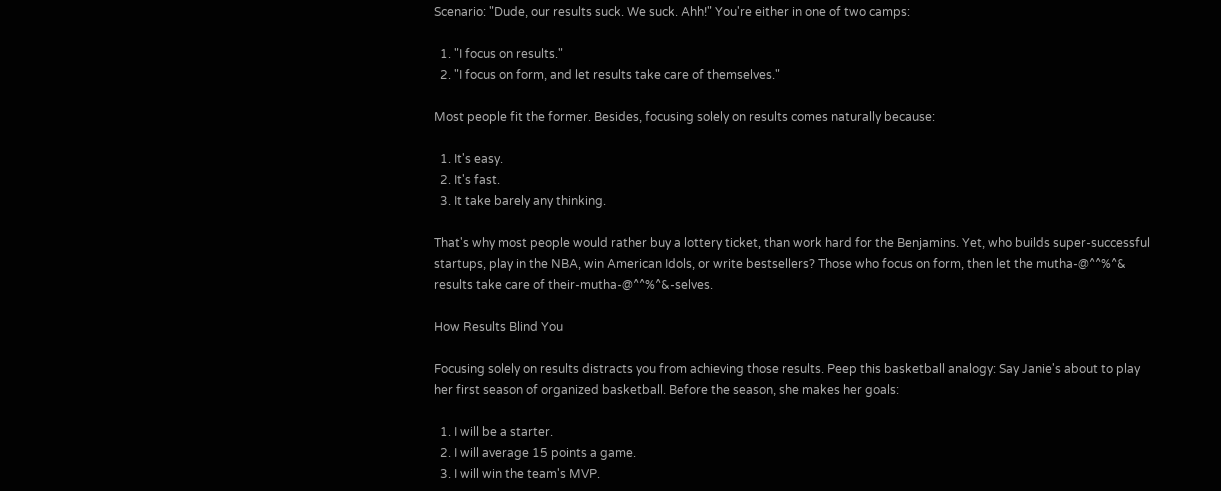Scenario: "Dude, our results suck. We suck. Ahh!" You're either in one of two camps:

  1. "I focus on results."
  2. "I focus on form, and let results take care of themselves."

Most people fit the former. Besides, focusing solely on results comes naturally because:

  1. It's easy.
  2. It's fast.
  3. It take barely any thinking.

That's why most people would rather buy a lottery ticket, than work hard for the Benjamins. Yet, who builds super-successful startups, play in the NBA, win American Idols, or write bestsellers? Those who focus on form, then let the mutha-@^^%^& results take care of their-mutha-@^^%^&-selves.

How Results Blind You

Focusing solely on results distracts you from achieving those results. Peep this basketball analogy: Say Janie's about to play her first season of organized basketball. Before the season, she makes her goals:

  1. I will be a starter.
  2. I will average 15 points a game.
  3. I will win the team's MVP.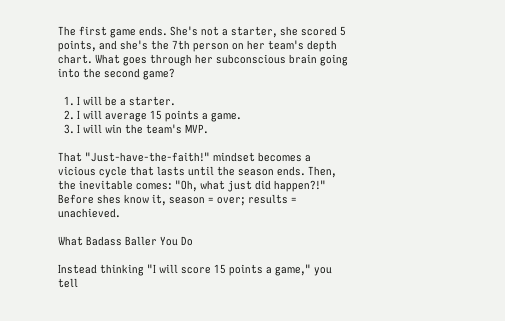The first game ends. She's not a starter, she scored 5 points, and she's the 7th person on her team's depth chart. What goes through her subconscious brain going into the second game?

  1. I will be a starter.
  2. I will average 15 points a game.
  3. I will win the team's MVP.

That "Just-have-the-faith!" mindset becomes a vicious cycle that lasts until the season ends. Then, the inevitable comes: "Oh, what just did happen?!" Before shes know it, season = over; results = unachieved.

What Badass Baller You Do

Instead thinking "I will score 15 points a game," you tell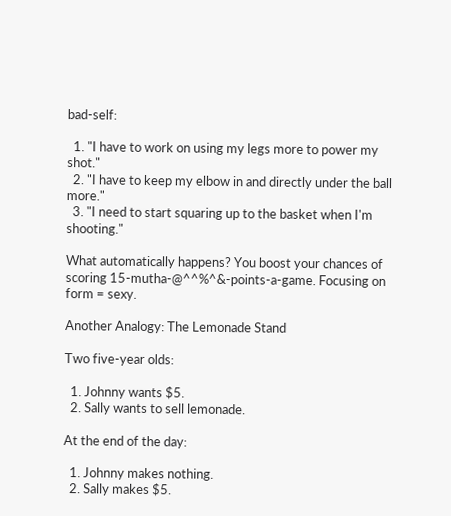bad-self:

  1. "I have to work on using my legs more to power my shot."
  2. "I have to keep my elbow in and directly under the ball more."
  3. "I need to start squaring up to the basket when I'm shooting."

What automatically happens? You boost your chances of scoring 15-mutha-@^^%^&-points-a-game. Focusing on form = sexy.

Another Analogy: The Lemonade Stand

Two five-year olds:

  1. Johnny wants $5.
  2. Sally wants to sell lemonade.

At the end of the day:

  1. Johnny makes nothing.
  2. Sally makes $5.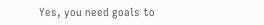Yes, you need goals to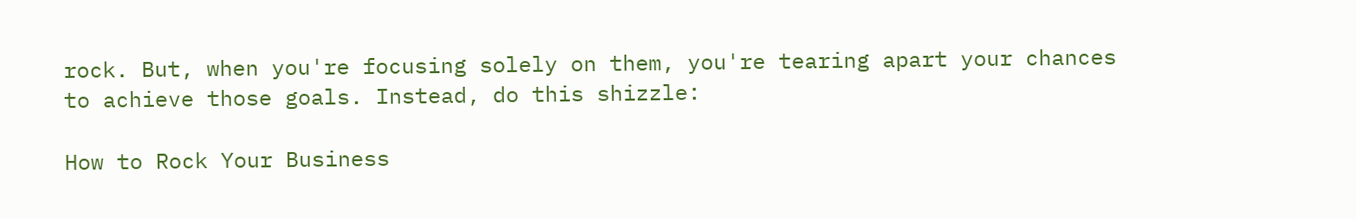rock. But, when you're focusing solely on them, you're tearing apart your chances to achieve those goals. Instead, do this shizzle:

How to Rock Your Business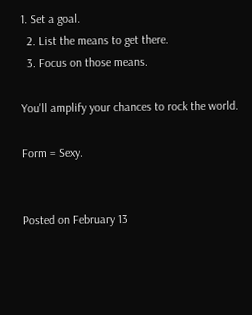1. Set a goal.
  2. List the means to get there.
  3. Focus on those means.

You'll amplify your chances to rock the world.

Form = Sexy.


Posted on February 13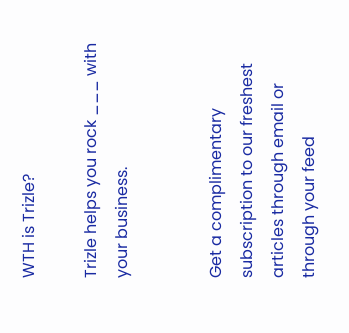WTH is Trizle?

Trizle helps you rock ___ with your business.


Get a complimentary subscription to our freshest articles through email or through your feed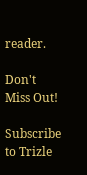reader.

Don't Miss Out!

Subscribe to Trizle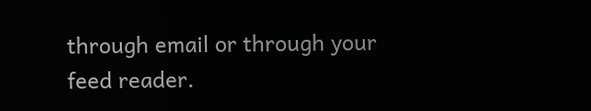through email or through your feed reader.